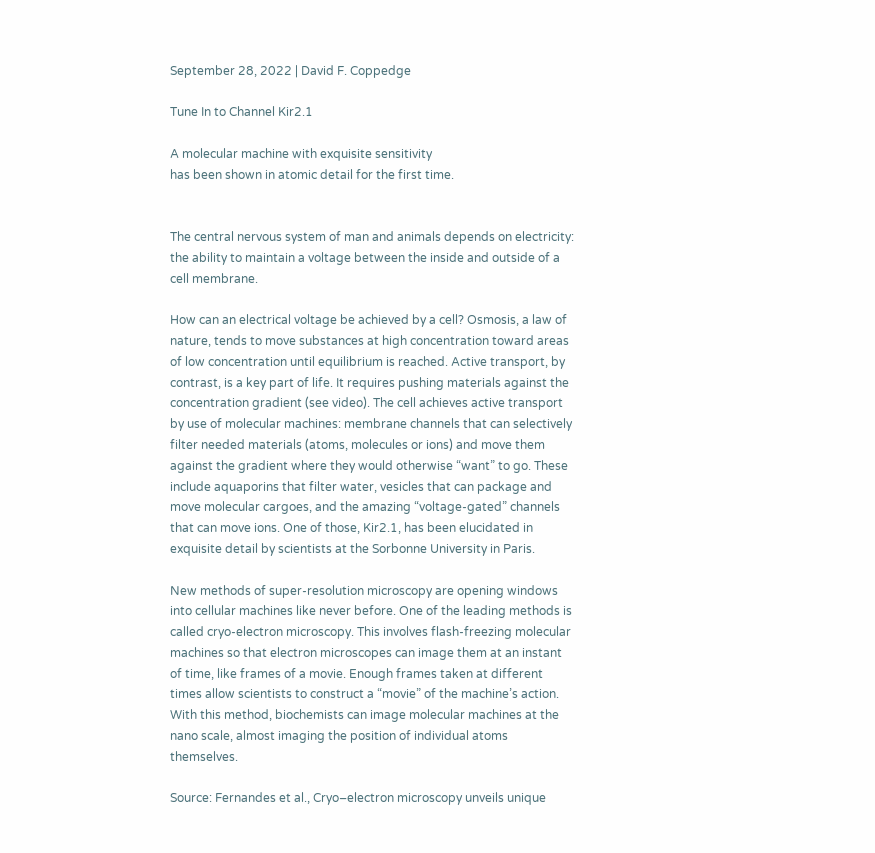September 28, 2022 | David F. Coppedge

Tune In to Channel Kir2.1

A molecular machine with exquisite sensitivity
has been shown in atomic detail for the first time.


The central nervous system of man and animals depends on electricity:
the ability to maintain a voltage between the inside and outside of a cell membrane.

How can an electrical voltage be achieved by a cell? Osmosis, a law of nature, tends to move substances at high concentration toward areas of low concentration until equilibrium is reached. Active transport, by contrast, is a key part of life. It requires pushing materials against the concentration gradient (see video). The cell achieves active transport by use of molecular machines: membrane channels that can selectively filter needed materials (atoms, molecules or ions) and move them against the gradient where they would otherwise “want” to go. These include aquaporins that filter water, vesicles that can package and move molecular cargoes, and the amazing “voltage-gated” channels that can move ions. One of those, Kir2.1, has been elucidated in exquisite detail by scientists at the Sorbonne University in Paris.

New methods of super-resolution microscopy are opening windows into cellular machines like never before. One of the leading methods is called cryo-electron microscopy. This involves flash-freezing molecular machines so that electron microscopes can image them at an instant of time, like frames of a movie. Enough frames taken at different times allow scientists to construct a “movie” of the machine’s action. With this method, biochemists can image molecular machines at the nano scale, almost imaging the position of individual atoms themselves.

Source: Fernandes et al., Cryo–electron microscopy unveils unique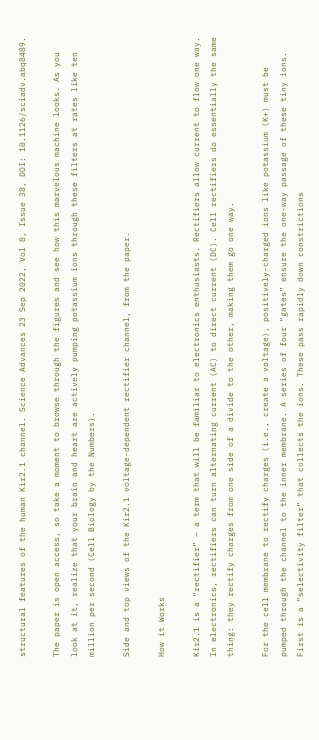structural features of the human Kir2.1 channel. Science Advances 23 Sep 2022, Vol 8, Issue 38, DOI: 10.1126/sciadv.abq8489.

The paper is open access, so take a moment to browse through the figures and see how this marvelous machine looks. As you look at it, realize that your brain and heart are actively pumping potassium ions through these filters at rates like ten million per second (Cell Biology by the Numbers).

Side and top views of the Kir2.1 voltage-dependent rectifier channel, from the paper.

How it Works

Kir2.1 is a “rectifier” – a term that will be familiar to electronics enthusiasts. Rectifiers allow current to flow one way. In electronics, rectifiers can turn alternating current (AC) to direct current (DC). Cell rectifiers do essentially the same thing: they rectify charges from one side of a divide to the other, making them go one way.

For the cell membrane to rectify charges (i.e., create a voltage), positively-charged ions like potassium (K+) must be pumped through the channel to the inner membrane. A series of four “gates” ensure the one-way passage of these tiny ions. First is a “selectivity filter” that collects the ions. These pass rapidly down constrictions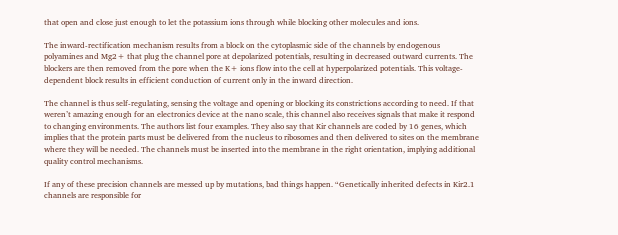that open and close just enough to let the potassium ions through while blocking other molecules and ions.

The inward-rectification mechanism results from a block on the cytoplasmic side of the channels by endogenous polyamines and Mg2+ that plug the channel pore at depolarized potentials, resulting in decreased outward currents. The blockers are then removed from the pore when the K+ ions flow into the cell at hyperpolarized potentials. This voltage-dependent block results in efficient conduction of current only in the inward direction.

The channel is thus self-regulating, sensing the voltage and opening or blocking its constrictions according to need. If that weren’t amazing enough for an electronics device at the nano scale, this channel also receives signals that make it respond to changing environments. The authors list four examples. They also say that Kir channels are coded by 16 genes, which implies that the protein parts must be delivered from the nucleus to ribosomes and then delivered to sites on the membrane where they will be needed. The channels must be inserted into the membrane in the right orientation, implying additional quality control mechanisms.

If any of these precision channels are messed up by mutations, bad things happen. “Genetically inherited defects in Kir2.1 channels are responsible for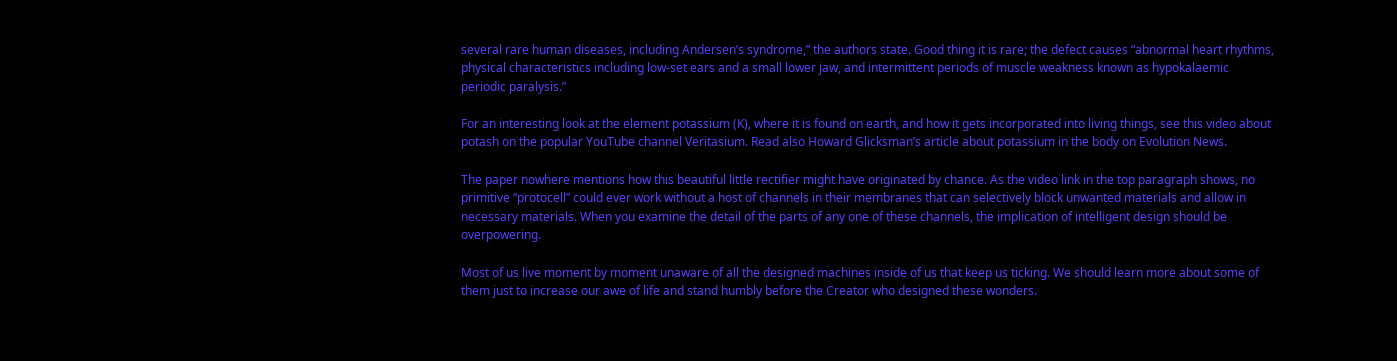several rare human diseases, including Andersen’s syndrome,” the authors state. Good thing it is rare; the defect causes “abnormal heart rhythms, physical characteristics including low-set ears and a small lower jaw, and intermittent periods of muscle weakness known as hypokalaemic periodic paralysis.”

For an interesting look at the element potassium (K), where it is found on earth, and how it gets incorporated into living things, see this video about potash on the popular YouTube channel Veritasium. Read also Howard Glicksman’s article about potassium in the body on Evolution News.

The paper nowhere mentions how this beautiful little rectifier might have originated by chance. As the video link in the top paragraph shows, no primitive “protocell” could ever work without a host of channels in their membranes that can selectively block unwanted materials and allow in necessary materials. When you examine the detail of the parts of any one of these channels, the implication of intelligent design should be overpowering.

Most of us live moment by moment unaware of all the designed machines inside of us that keep us ticking. We should learn more about some of them just to increase our awe of life and stand humbly before the Creator who designed these wonders.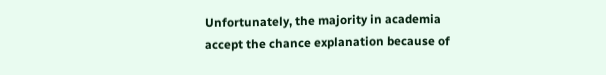Unfortunately, the majority in academia accept the chance explanation because of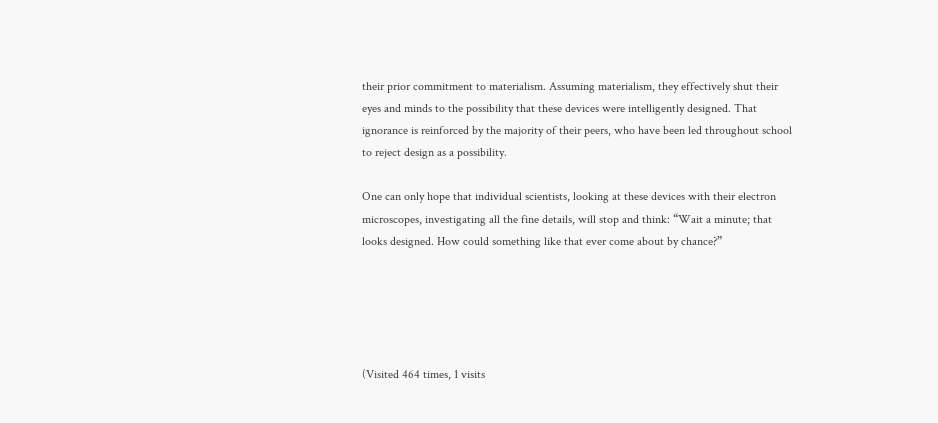their prior commitment to materialism. Assuming materialism, they effectively shut their eyes and minds to the possibility that these devices were intelligently designed. That ignorance is reinforced by the majority of their peers, who have been led throughout school to reject design as a possibility.

One can only hope that individual scientists, looking at these devices with their electron microscopes, investigating all the fine details, will stop and think: “Wait a minute; that looks designed. How could something like that ever come about by chance?”





(Visited 464 times, 1 visits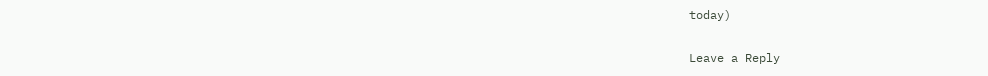today)

Leave a Reply